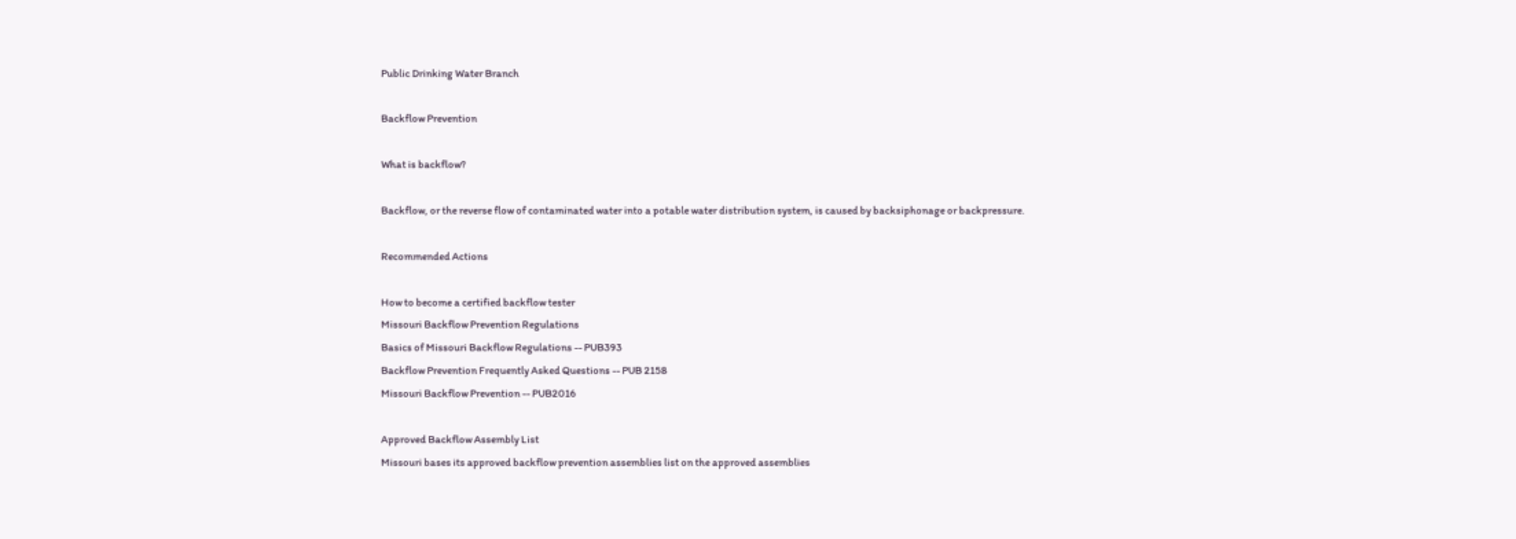Public Drinking Water Branch

Backflow Prevention

What is backflow?

Backflow, or the reverse flow of contaminated water into a potable water distribution system, is caused by backsiphonage or backpressure.

Recommended Actions

How to become a certified backflow tester
Missouri Backflow Prevention Regulations
Basics of Missouri Backflow Regulations -- PUB393
Backflow Prevention Frequently Asked Questions -- PUB 2158
Missouri Backflow Prevention -- PUB2016

Approved Backflow Assembly List
Missouri bases its approved backflow prevention assemblies list on the approved assemblies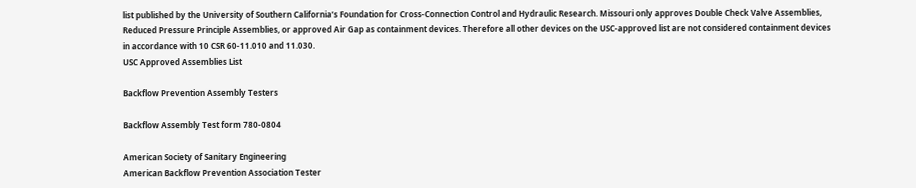list published by the University of Southern California’s Foundation for Cross-Connection Control and Hydraulic Research. Missouri only approves Double Check Valve Assemblies, Reduced Pressure Principle Assemblies, or approved Air Gap as containment devices. Therefore all other devices on the USC-approved list are not considered containment devices in accordance with 10 CSR 60-11.010 and 11.030.
USC Approved Assemblies List

Backflow Prevention Assembly Testers

Backflow Assembly Test form 780-0804

American Society of Sanitary Engineering
American Backflow Prevention Association Tester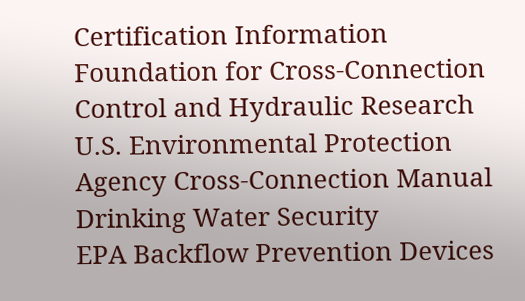Certification Information
Foundation for Cross-Connection Control and Hydraulic Research
U.S. Environmental Protection Agency Cross-Connection Manual
Drinking Water Security
EPA Backflow Prevention Devices